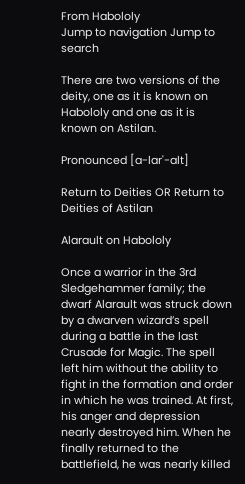From Habololy
Jump to navigation Jump to search

There are two versions of the deity, one as it is known on Habololy and one as it is known on Astilan.

Pronounced [a-lar'-alt]

Return to Deities OR Return to Deities of Astilan

Alarault on Habololy

Once a warrior in the 3rd Sledgehammer family; the dwarf Alarault was struck down by a dwarven wizard’s spell during a battle in the last Crusade for Magic. The spell left him without the ability to fight in the formation and order in which he was trained. At first, his anger and depression nearly destroyed him. When he finally returned to the battlefield, he was nearly killed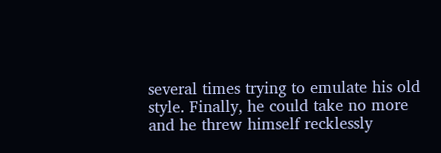several times trying to emulate his old style. Finally, he could take no more and he threw himself recklessly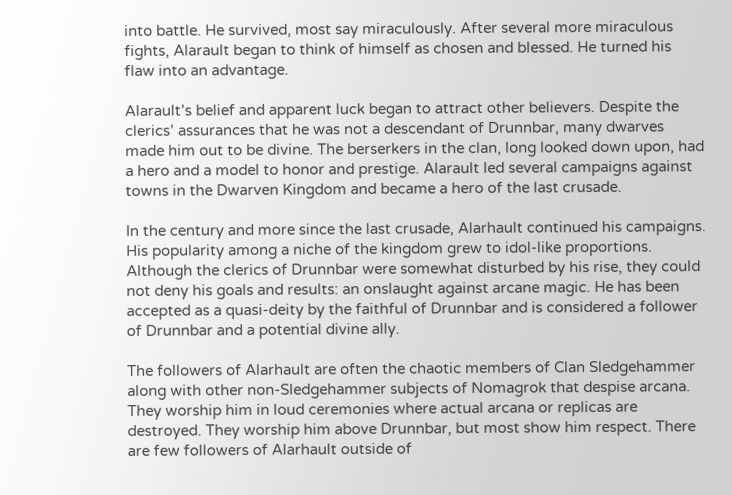into battle. He survived, most say miraculously. After several more miraculous fights, Alarault began to think of himself as chosen and blessed. He turned his flaw into an advantage.

Alarault’s belief and apparent luck began to attract other believers. Despite the clerics’ assurances that he was not a descendant of Drunnbar, many dwarves made him out to be divine. The berserkers in the clan, long looked down upon, had a hero and a model to honor and prestige. Alarault led several campaigns against towns in the Dwarven Kingdom and became a hero of the last crusade.

In the century and more since the last crusade, Alarhault continued his campaigns. His popularity among a niche of the kingdom grew to idol-like proportions. Although the clerics of Drunnbar were somewhat disturbed by his rise, they could not deny his goals and results: an onslaught against arcane magic. He has been accepted as a quasi-deity by the faithful of Drunnbar and is considered a follower of Drunnbar and a potential divine ally.

The followers of Alarhault are often the chaotic members of Clan Sledgehammer along with other non-Sledgehammer subjects of Nomagrok that despise arcana. They worship him in loud ceremonies where actual arcana or replicas are destroyed. They worship him above Drunnbar, but most show him respect. There are few followers of Alarhault outside of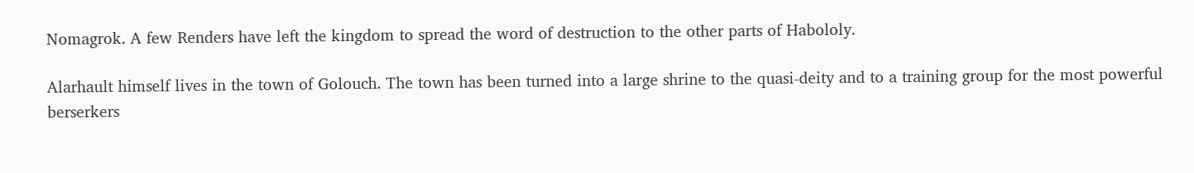Nomagrok. A few Renders have left the kingdom to spread the word of destruction to the other parts of Habololy.

Alarhault himself lives in the town of Golouch. The town has been turned into a large shrine to the quasi-deity and to a training group for the most powerful berserkers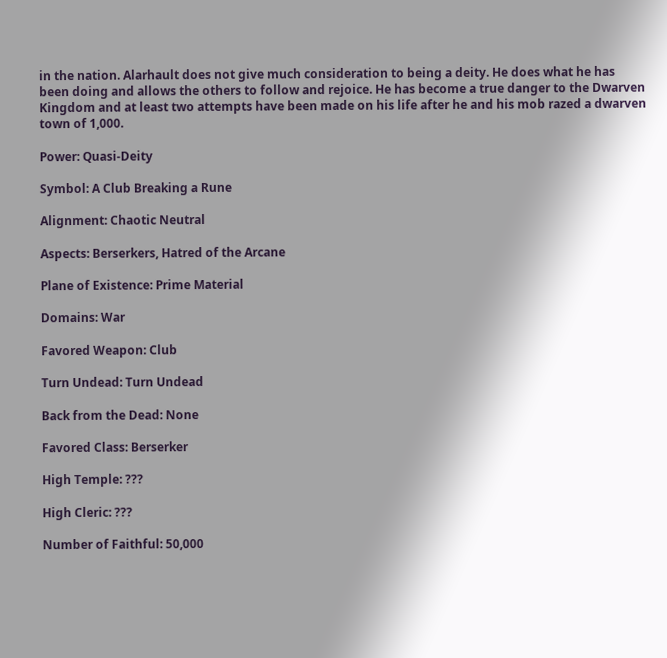in the nation. Alarhault does not give much consideration to being a deity. He does what he has been doing and allows the others to follow and rejoice. He has become a true danger to the Dwarven Kingdom and at least two attempts have been made on his life after he and his mob razed a dwarven town of 1,000.

Power: Quasi-Deity

Symbol: A Club Breaking a Rune

Alignment: Chaotic Neutral

Aspects: Berserkers, Hatred of the Arcane

Plane of Existence: Prime Material

Domains: War

Favored Weapon: Club

Turn Undead: Turn Undead

Back from the Dead: None

Favored Class: Berserker

High Temple: ???

High Cleric: ???

Number of Faithful: 50,000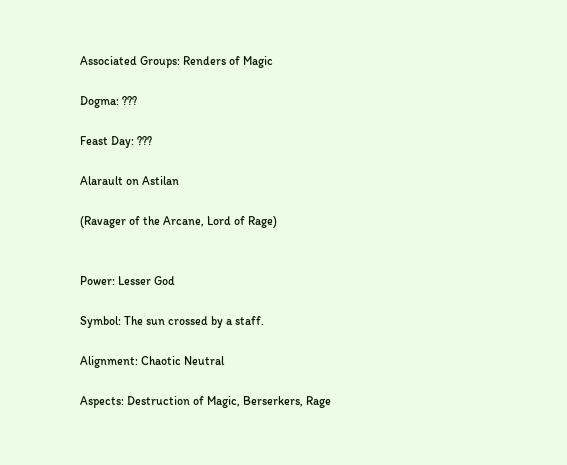Associated Groups: Renders of Magic

Dogma: ???

Feast Day: ???

Alarault on Astilan

(Ravager of the Arcane, Lord of Rage)


Power: Lesser God

Symbol: The sun crossed by a staff.

Alignment: Chaotic Neutral

Aspects: Destruction of Magic, Berserkers, Rage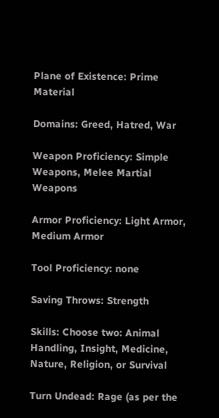Plane of Existence: Prime Material

Domains: Greed, Hatred, War

Weapon Proficiency: Simple Weapons, Melee Martial Weapons

Armor Proficiency: Light Armor, Medium Armor

Tool Proficiency: none

Saving Throws: Strength

Skills: Choose two: Animal Handling, Insight, Medicine, Nature, Religion, or Survival

Turn Undead: Rage (as per the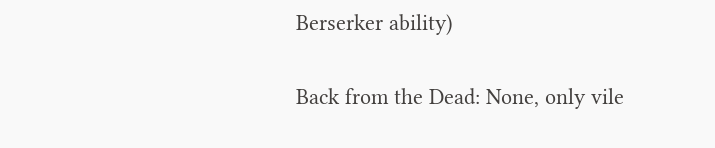Berserker ability)

Back from the Dead: None, only vile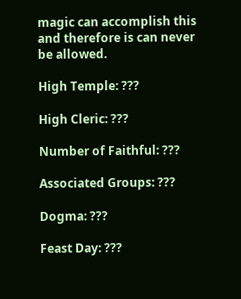magic can accomplish this and therefore is can never be allowed.

High Temple: ???

High Cleric: ???

Number of Faithful: ???

Associated Groups: ???

Dogma: ???

Feast Day: ???